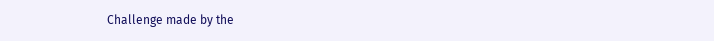Challenge made by the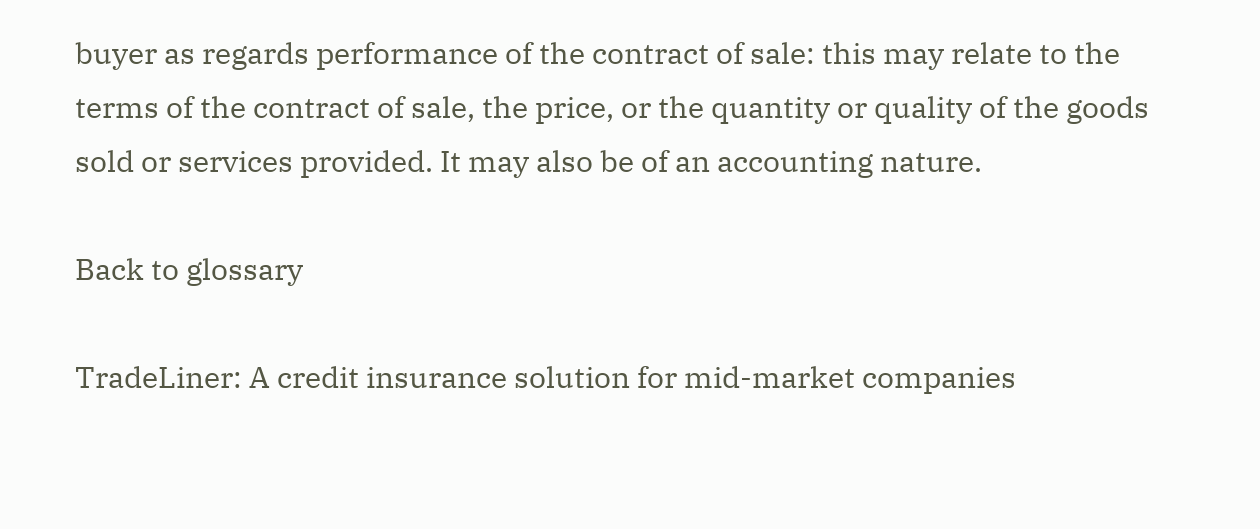buyer as regards performance of the contract of sale: this may relate to the terms of the contract of sale, the price, or the quantity or quality of the goods sold or services provided. It may also be of an accounting nature.

Back to glossary

TradeLiner: A credit insurance solution for mid-market companies